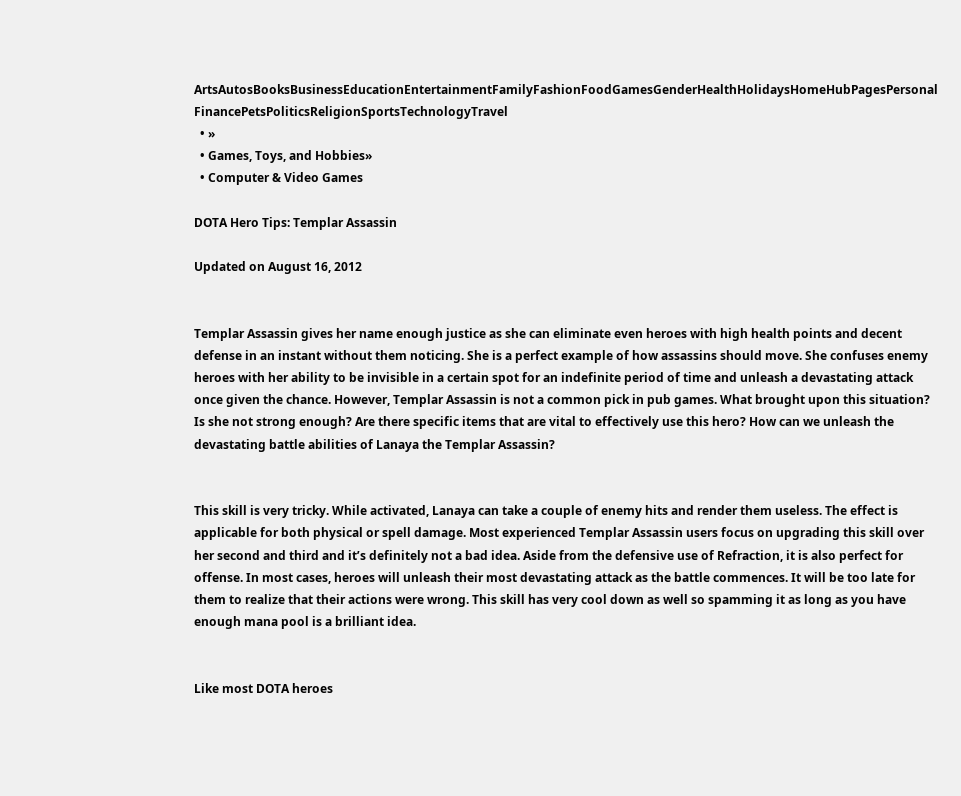ArtsAutosBooksBusinessEducationEntertainmentFamilyFashionFoodGamesGenderHealthHolidaysHomeHubPagesPersonal FinancePetsPoliticsReligionSportsTechnologyTravel
  • »
  • Games, Toys, and Hobbies»
  • Computer & Video Games

DOTA Hero Tips: Templar Assassin

Updated on August 16, 2012


Templar Assassin gives her name enough justice as she can eliminate even heroes with high health points and decent defense in an instant without them noticing. She is a perfect example of how assassins should move. She confuses enemy heroes with her ability to be invisible in a certain spot for an indefinite period of time and unleash a devastating attack once given the chance. However, Templar Assassin is not a common pick in pub games. What brought upon this situation? Is she not strong enough? Are there specific items that are vital to effectively use this hero? How can we unleash the devastating battle abilities of Lanaya the Templar Assassin?


This skill is very tricky. While activated, Lanaya can take a couple of enemy hits and render them useless. The effect is applicable for both physical or spell damage. Most experienced Templar Assassin users focus on upgrading this skill over her second and third and it’s definitely not a bad idea. Aside from the defensive use of Refraction, it is also perfect for offense. In most cases, heroes will unleash their most devastating attack as the battle commences. It will be too late for them to realize that their actions were wrong. This skill has very cool down as well so spamming it as long as you have enough mana pool is a brilliant idea.


Like most DOTA heroes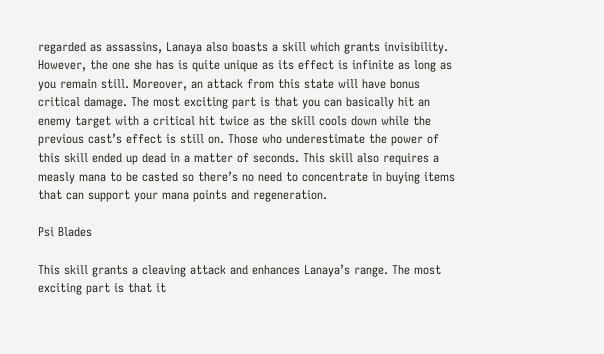regarded as assassins, Lanaya also boasts a skill which grants invisibility. However, the one she has is quite unique as its effect is infinite as long as you remain still. Moreover, an attack from this state will have bonus critical damage. The most exciting part is that you can basically hit an enemy target with a critical hit twice as the skill cools down while the previous cast’s effect is still on. Those who underestimate the power of this skill ended up dead in a matter of seconds. This skill also requires a measly mana to be casted so there’s no need to concentrate in buying items that can support your mana points and regeneration.

Psi Blades

This skill grants a cleaving attack and enhances Lanaya’s range. The most exciting part is that it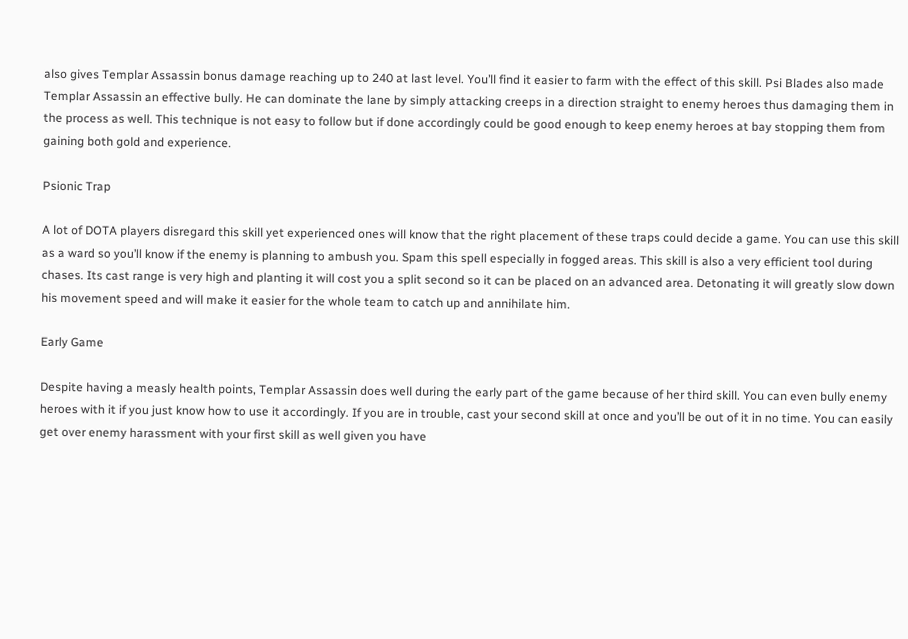also gives Templar Assassin bonus damage reaching up to 240 at last level. You’ll find it easier to farm with the effect of this skill. Psi Blades also made Templar Assassin an effective bully. He can dominate the lane by simply attacking creeps in a direction straight to enemy heroes thus damaging them in the process as well. This technique is not easy to follow but if done accordingly could be good enough to keep enemy heroes at bay stopping them from gaining both gold and experience.

Psionic Trap

A lot of DOTA players disregard this skill yet experienced ones will know that the right placement of these traps could decide a game. You can use this skill as a ward so you’ll know if the enemy is planning to ambush you. Spam this spell especially in fogged areas. This skill is also a very efficient tool during chases. Its cast range is very high and planting it will cost you a split second so it can be placed on an advanced area. Detonating it will greatly slow down his movement speed and will make it easier for the whole team to catch up and annihilate him.

Early Game

Despite having a measly health points, Templar Assassin does well during the early part of the game because of her third skill. You can even bully enemy heroes with it if you just know how to use it accordingly. If you are in trouble, cast your second skill at once and you’ll be out of it in no time. You can easily get over enemy harassment with your first skill as well given you have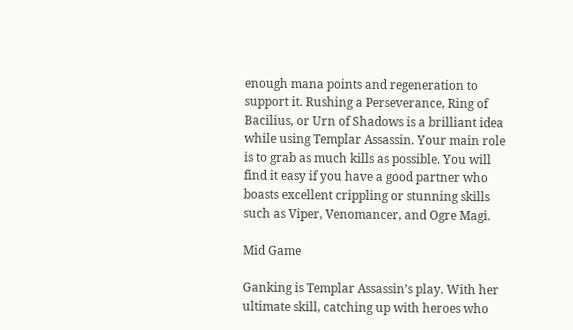enough mana points and regeneration to support it. Rushing a Perseverance, Ring of Bacilius, or Urn of Shadows is a brilliant idea while using Templar Assassin. Your main role is to grab as much kills as possible. You will find it easy if you have a good partner who boasts excellent crippling or stunning skills such as Viper, Venomancer, and Ogre Magi.

Mid Game

Ganking is Templar Assassin’s play. With her ultimate skill, catching up with heroes who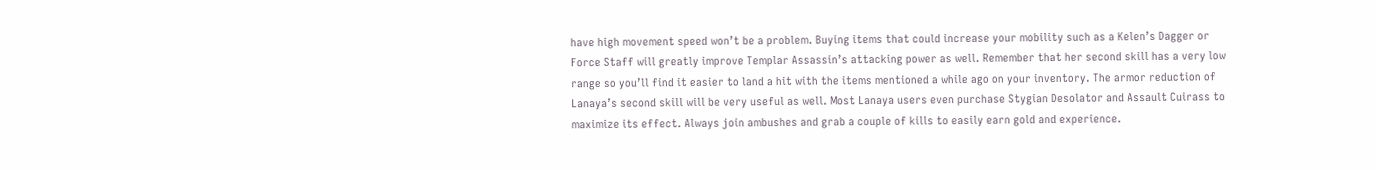have high movement speed won’t be a problem. Buying items that could increase your mobility such as a Kelen’s Dagger or Force Staff will greatly improve Templar Assassin’s attacking power as well. Remember that her second skill has a very low range so you’ll find it easier to land a hit with the items mentioned a while ago on your inventory. The armor reduction of Lanaya’s second skill will be very useful as well. Most Lanaya users even purchase Stygian Desolator and Assault Cuirass to maximize its effect. Always join ambushes and grab a couple of kills to easily earn gold and experience.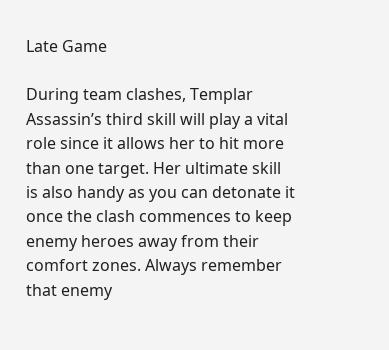Late Game

During team clashes, Templar Assassin’s third skill will play a vital role since it allows her to hit more than one target. Her ultimate skill is also handy as you can detonate it once the clash commences to keep enemy heroes away from their comfort zones. Always remember that enemy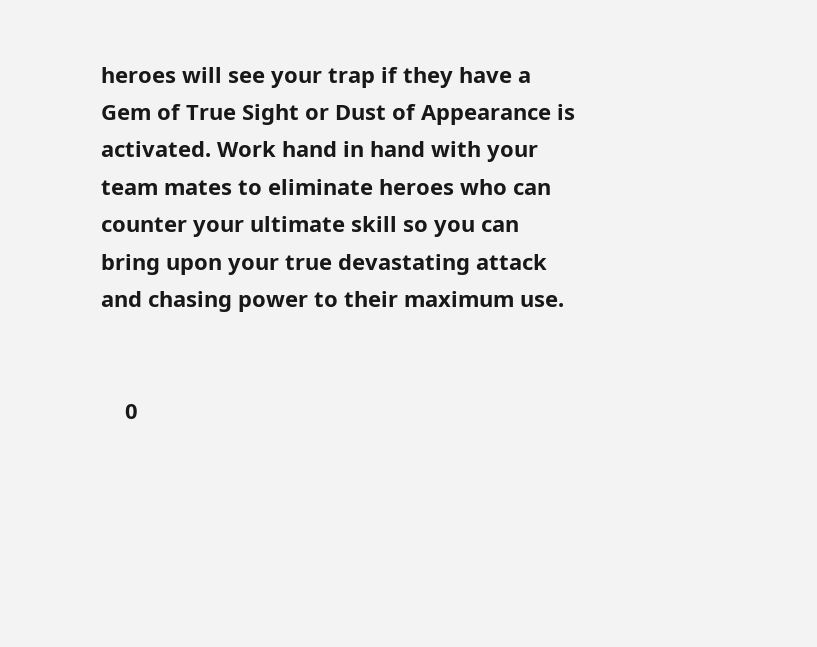heroes will see your trap if they have a Gem of True Sight or Dust of Appearance is activated. Work hand in hand with your team mates to eliminate heroes who can counter your ultimate skill so you can bring upon your true devastating attack and chasing power to their maximum use.


    0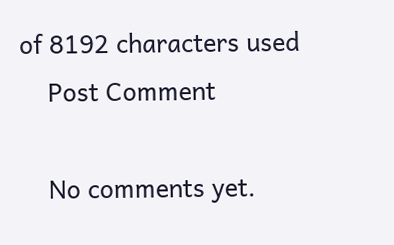of 8192 characters used
    Post Comment

    No comments yet.